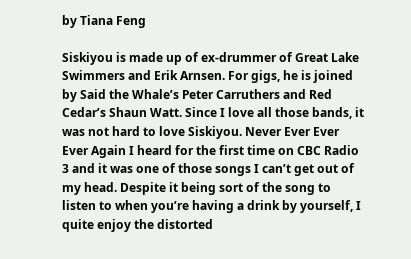by Tiana Feng

Siskiyou is made up of ex-drummer of Great Lake Swimmers and Erik Arnsen. For gigs, he is joined by Said the Whale’s Peter Carruthers and Red Cedar’s Shaun Watt. Since I love all those bands, it was not hard to love Siskiyou. Never Ever Ever Ever Again I heard for the first time on CBC Radio 3 and it was one of those songs I can’t get out of my head. Despite it being sort of the song to listen to when you’re having a drink by yourself, I quite enjoy the distorted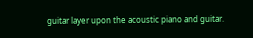guitar layer upon the acoustic piano and guitar.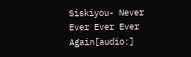Siskiyou- Never Ever Ever Ever Again[audio:]